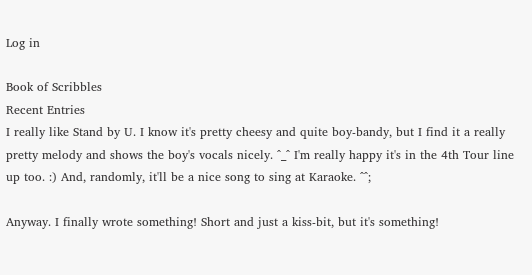Log in

Book of Scribbles
Recent Entries
I really like Stand by U. I know it's pretty cheesy and quite boy-bandy, but I find it a really pretty melody and shows the boy's vocals nicely. ^_^ I'm really happy it's in the 4th Tour line up too. :) And, randomly, it'll be a nice song to sing at Karaoke. ^^;

Anyway. I finally wrote something! Short and just a kiss-bit, but it's something!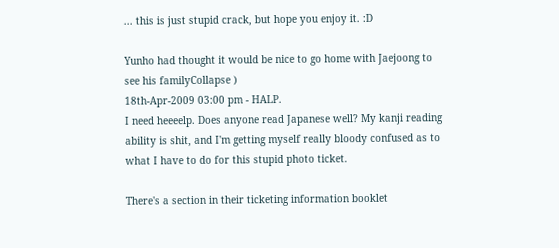... this is just stupid crack, but hope you enjoy it. :D

Yunho had thought it would be nice to go home with Jaejoong to see his familyCollapse )
18th-Apr-2009 03:00 pm - HALP.
I need heeeelp. Does anyone read Japanese well? My kanji reading ability is shit, and I'm getting myself really bloody confused as to what I have to do for this stupid photo ticket.

There's a section in their ticketing information booklet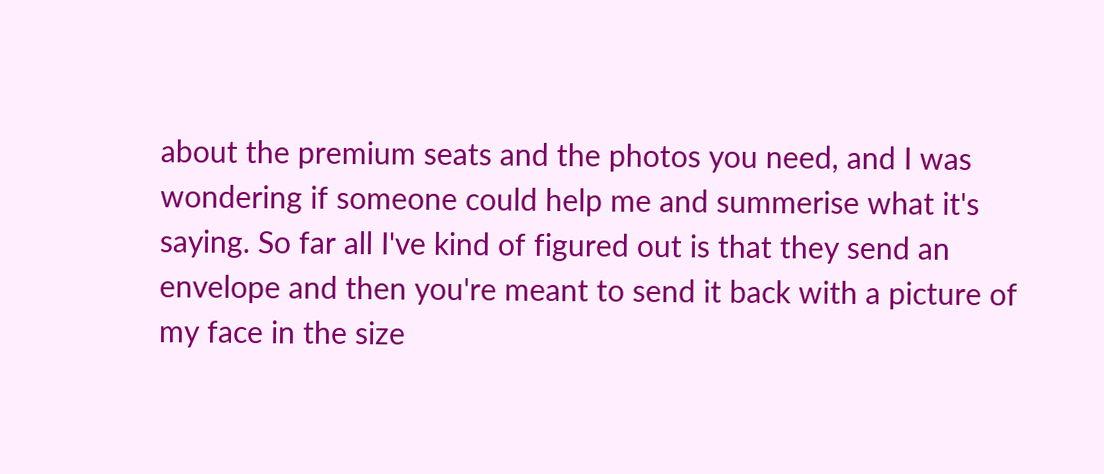about the premium seats and the photos you need, and I was wondering if someone could help me and summerise what it's saying. So far all I've kind of figured out is that they send an envelope and then you're meant to send it back with a picture of my face in the size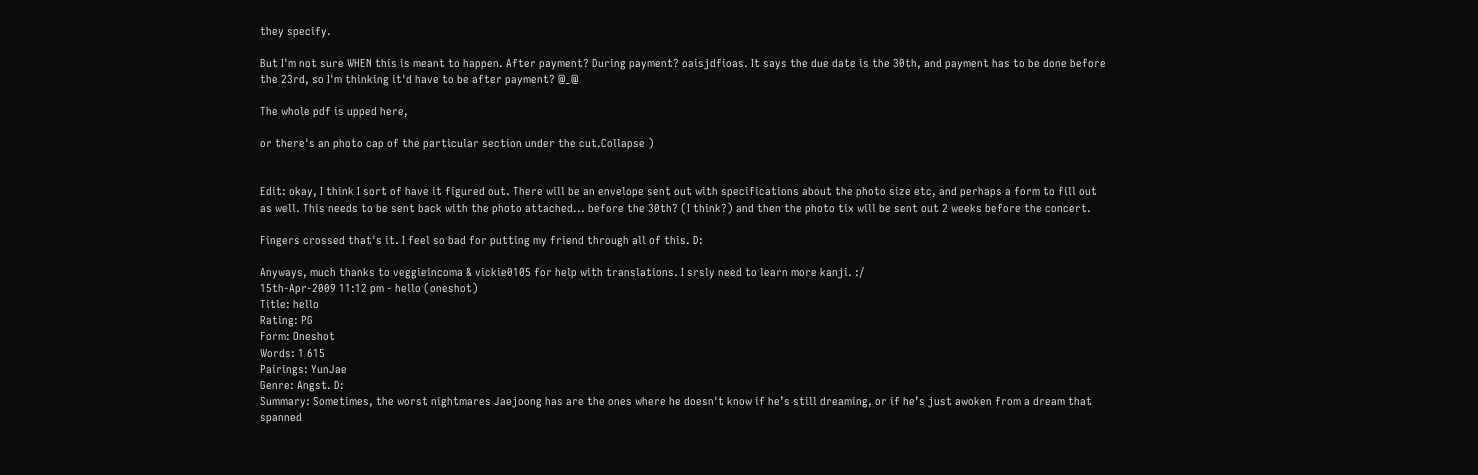they specify.

But I'm not sure WHEN this is meant to happen. After payment? During payment? oaisjdfioas. It says the due date is the 30th, and payment has to be done before the 23rd, so I'm thinking it'd have to be after payment? @_@

The whole pdf is upped here,

or there's an photo cap of the particular section under the cut.Collapse )


Edit: okay, I think I sort of have it figured out. There will be an envelope sent out with specifications about the photo size etc, and perhaps a form to fill out as well. This needs to be sent back with the photo attached... before the 30th? (I think?) and then the photo tix will be sent out 2 weeks before the concert.

Fingers crossed that's it. I feel so bad for putting my friend through all of this. D:

Anyways, much thanks to veggieincoma & vickie0105 for help with translations. I srsly need to learn more kanji. :/
15th-Apr-2009 11:12 pm - hello (oneshot)
Title: hello
Rating: PG
Form: Oneshot
Words: 1 615
Pairings: YunJae
Genre: Angst. D:
Summary: Sometimes, the worst nightmares Jaejoong has are the ones where he doesn't know if he’s still dreaming, or if he’s just awoken from a dream that spanned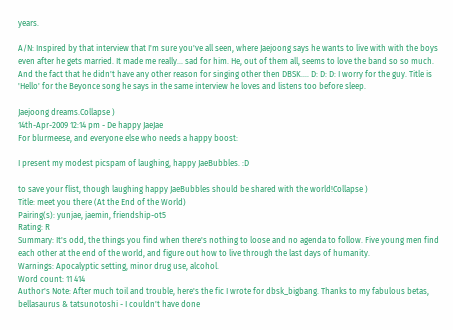years.

A/N: Inspired by that interview that I'm sure you've all seen, where Jaejoong says he wants to live with with the boys even after he gets married. It made me really... sad for him. He, out of them all, seems to love the band so so much. And the fact that he didn't have any other reason for singing other then DBSK.... D: D: D: I worry for the guy. Title is 'Hello' for the Beyonce song he says in the same interview he loves and listens too before sleep.

Jaejoong dreams.Collapse )
14th-Apr-2009 12:14 pm - De happy JaeJae
For blurmeese, and everyone else who needs a happy boost:

I present my modest picspam of laughing, happy JaeBubbles. :D

to save your flist, though laughing happy JaeBubbles should be shared with the world!Collapse )
Title: meet you there (At the End of the World)
Pairing(s): yunjae, jaemin, friendship-ot5
Rating: R
Summary: It's odd, the things you find when there's nothing to loose and no agenda to follow. Five young men find each other at the end of the world, and figure out how to live through the last days of humanity.
Warnings: Apocalyptic setting, minor drug use, alcohol.
Word count: 11 414
Author's Note: After much toil and trouble, here's the fic I wrote for dbsk_bigbang. Thanks to my fabulous betas, bellasaurus & tatsunotoshi - I couldn't have done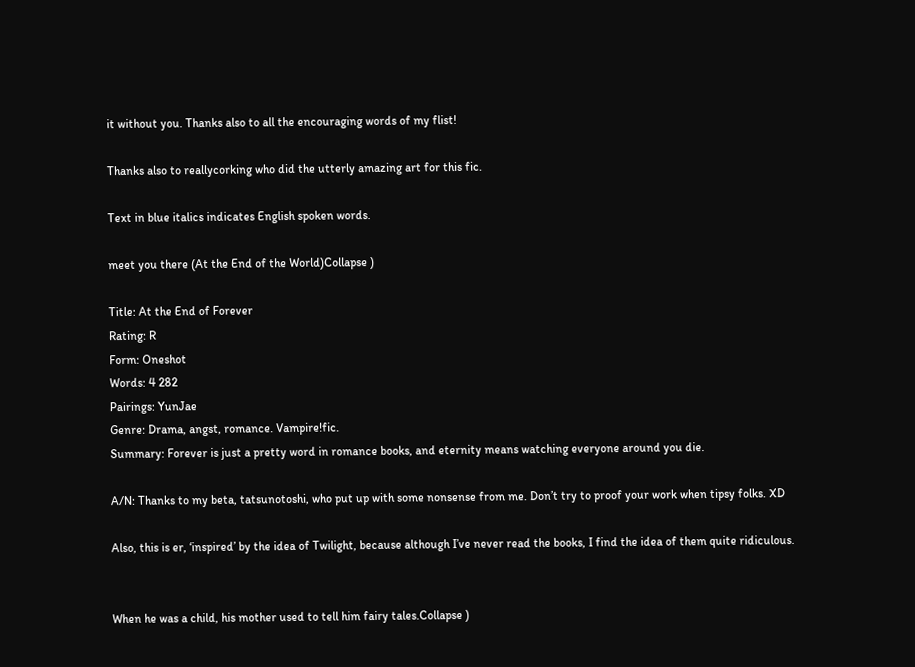it without you. Thanks also to all the encouraging words of my flist!

Thanks also to reallycorking who did the utterly amazing art for this fic.

Text in blue italics indicates English spoken words.

meet you there (At the End of the World)Collapse )

Title: At the End of Forever
Rating: R
Form: Oneshot
Words: 4 282
Pairings: YunJae
Genre: Drama, angst, romance. Vampire!fic.
Summary: Forever is just a pretty word in romance books, and eternity means watching everyone around you die.

A/N: Thanks to my beta, tatsunotoshi, who put up with some nonsense from me. Don’t try to proof your work when tipsy folks. XD

Also, this is er, ‘inspired’ by the idea of Twilight, because although I’ve never read the books, I find the idea of them quite ridiculous.


When he was a child, his mother used to tell him fairy tales.Collapse )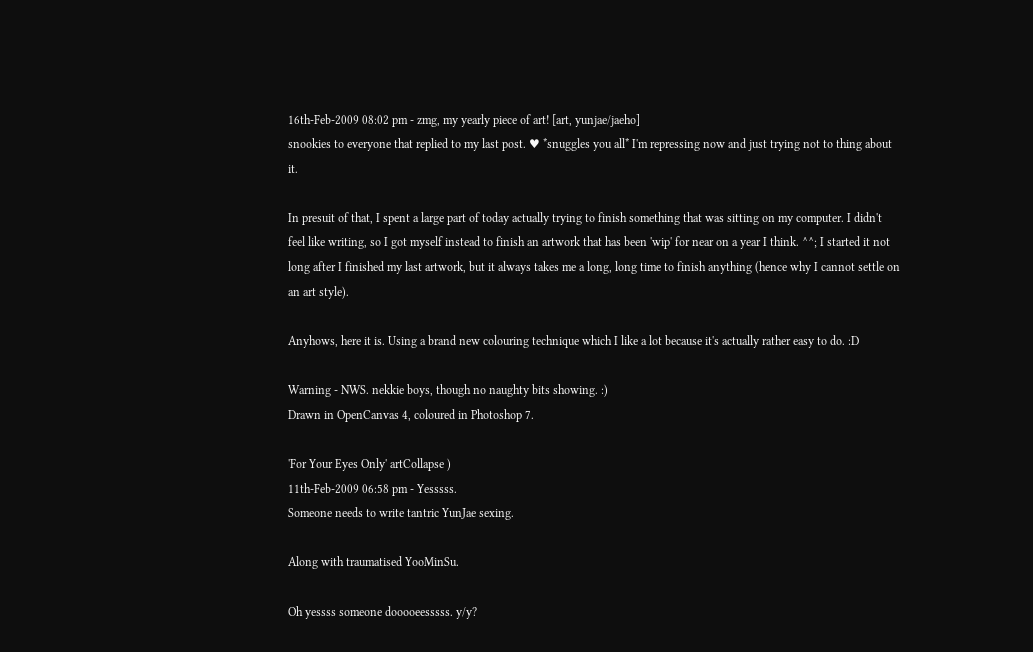16th-Feb-2009 08:02 pm - zmg, my yearly piece of art! [art, yunjae/jaeho]
snookies to everyone that replied to my last post. ♥ *snuggles you all* I'm repressing now and just trying not to thing about it.

In presuit of that, I spent a large part of today actually trying to finish something that was sitting on my computer. I didn't feel like writing, so I got myself instead to finish an artwork that has been 'wip' for near on a year I think. ^^; I started it not long after I finished my last artwork, but it always takes me a long, long time to finish anything (hence why I cannot settle on an art style).

Anyhows, here it is. Using a brand new colouring technique which I like a lot because it's actually rather easy to do. :D

Warning - NWS. nekkie boys, though no naughty bits showing. :)
Drawn in OpenCanvas 4, coloured in Photoshop 7.

'For Your Eyes Only' artCollapse )
11th-Feb-2009 06:58 pm - Yesssss.
Someone needs to write tantric YunJae sexing.

Along with traumatised YooMinSu.

Oh yessss someone dooooeesssss. y/y?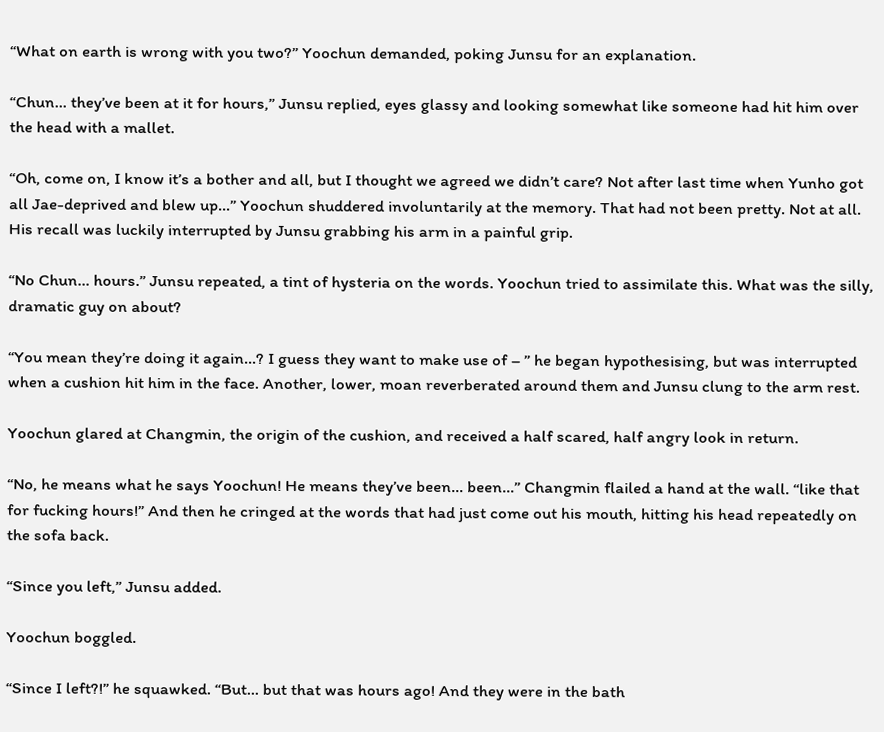“What on earth is wrong with you two?” Yoochun demanded, poking Junsu for an explanation.

“Chun… they’ve been at it for hours,” Junsu replied, eyes glassy and looking somewhat like someone had hit him over the head with a mallet.

“Oh, come on, I know it’s a bother and all, but I thought we agreed we didn’t care? Not after last time when Yunho got all Jae-deprived and blew up…” Yoochun shuddered involuntarily at the memory. That had not been pretty. Not at all. His recall was luckily interrupted by Junsu grabbing his arm in a painful grip.

“No Chun… hours.” Junsu repeated, a tint of hysteria on the words. Yoochun tried to assimilate this. What was the silly, dramatic guy on about?

“You mean they’re doing it again…? I guess they want to make use of – ” he began hypothesising, but was interrupted when a cushion hit him in the face. Another, lower, moan reverberated around them and Junsu clung to the arm rest.

Yoochun glared at Changmin, the origin of the cushion, and received a half scared, half angry look in return.

“No, he means what he says Yoochun! He means they’ve been… been…” Changmin flailed a hand at the wall. “like that for fucking hours!” And then he cringed at the words that had just come out his mouth, hitting his head repeatedly on the sofa back.

“Since you left,” Junsu added.

Yoochun boggled.

“Since I left?!” he squawked. “But… but that was hours ago! And they were in the bath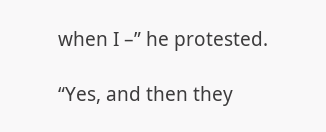when I –” he protested.

“Yes, and then they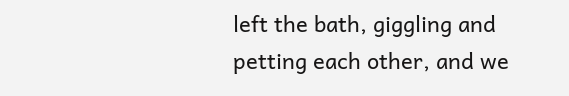left the bath, giggling and petting each other, and we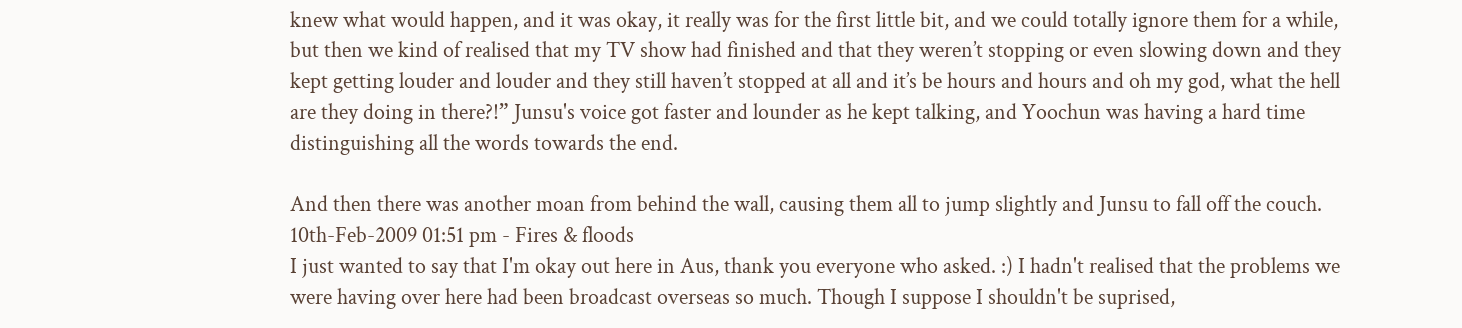knew what would happen, and it was okay, it really was for the first little bit, and we could totally ignore them for a while, but then we kind of realised that my TV show had finished and that they weren’t stopping or even slowing down and they kept getting louder and louder and they still haven’t stopped at all and it’s be hours and hours and oh my god, what the hell are they doing in there?!” Junsu's voice got faster and lounder as he kept talking, and Yoochun was having a hard time distinguishing all the words towards the end.

And then there was another moan from behind the wall, causing them all to jump slightly and Junsu to fall off the couch.
10th-Feb-2009 01:51 pm - Fires & floods
I just wanted to say that I'm okay out here in Aus, thank you everyone who asked. :) I hadn't realised that the problems we were having over here had been broadcast overseas so much. Though I suppose I shouldn't be suprised,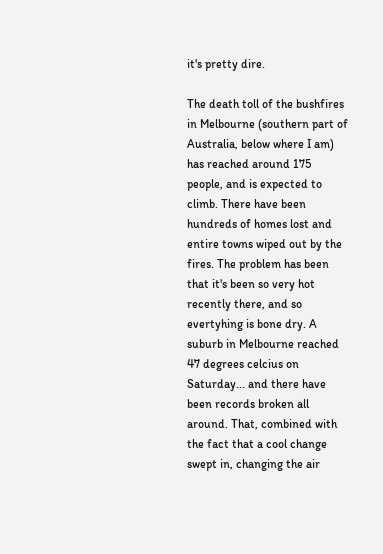it's pretty dire.

The death toll of the bushfires in Melbourne (southern part of Australia, below where I am) has reached around 175 people, and is expected to climb. There have been hundreds of homes lost and entire towns wiped out by the fires. The problem has been that it's been so very hot recently there, and so evertyhing is bone dry. A suburb in Melbourne reached 47 degrees celcius on Saturday... and there have been records broken all around. That, combined with the fact that a cool change swept in, changing the air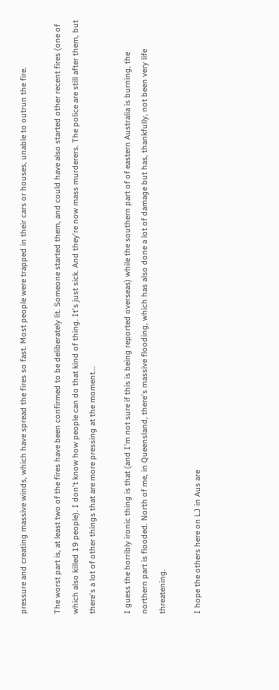pressure and creating massive winds, which have spread the fires so fast. Most people were trapped in their cars or houses, unable to outrun the fire.

The worst part is, at least two of the fires have been confirmed to be deliberately lit. Someone started them, and could have also started other recent fires (one of which also killed 19 people). I don't know how people can do that kind of thing. It's just sick. And they're now mass murderers. The police are still after them, but there's a lot of other things that are more pressing at the moment...

I guess the horribly ironic thing is that (and I'm not sure if this is being reported overseas) while the southern part of of eastern Australia is burning, the northern part is flooded. North of me, in Queensland, there's massive flooding, which has also done a lot of damage but has, thankfully, not been very life threatening.

I hope the others here on LJ in Aus are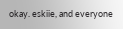okay. eskiie, and everyone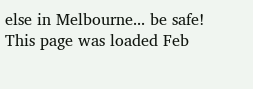else in Melbourne... be safe!
This page was loaded Feb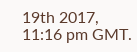19th 2017, 11:16 pm GMT.